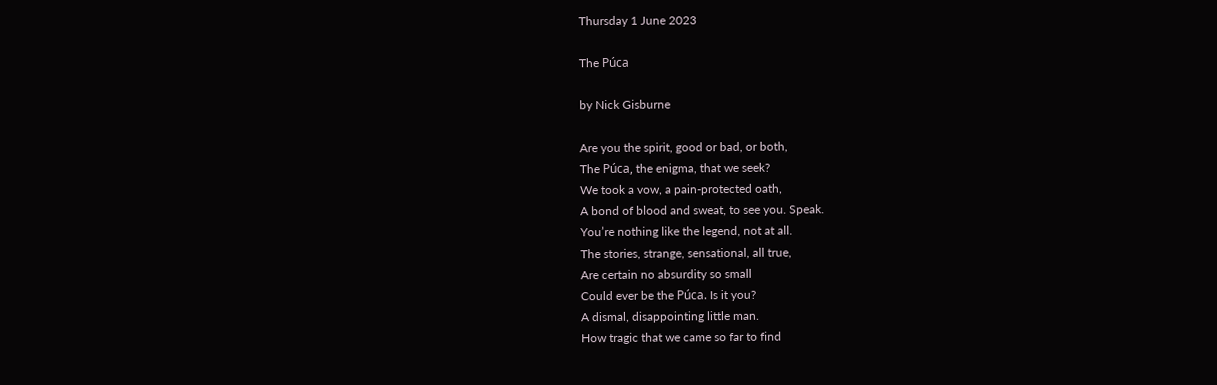Thursday 1 June 2023

The Púca

by Nick Gisburne

Are you the spirit, good or bad, or both,
The Púca, the enigma, that we seek?
We took a vow, a pain-protected oath,
A bond of blood and sweat, to see you. Speak.
You’re nothing like the legend, not at all.
The stories, strange, sensational, all true,
Are certain no absurdity so small
Could ever be the Púca. Is it you?
A dismal, disappointing little man.
How tragic that we came so far to find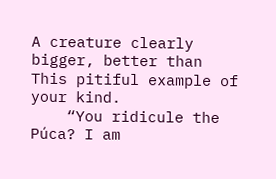A creature clearly bigger, better than
This pitiful example of your kind.
    “You ridicule the Púca? I am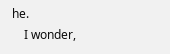he.
    I wonder,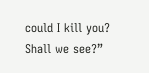could I kill you? Shall we see?”